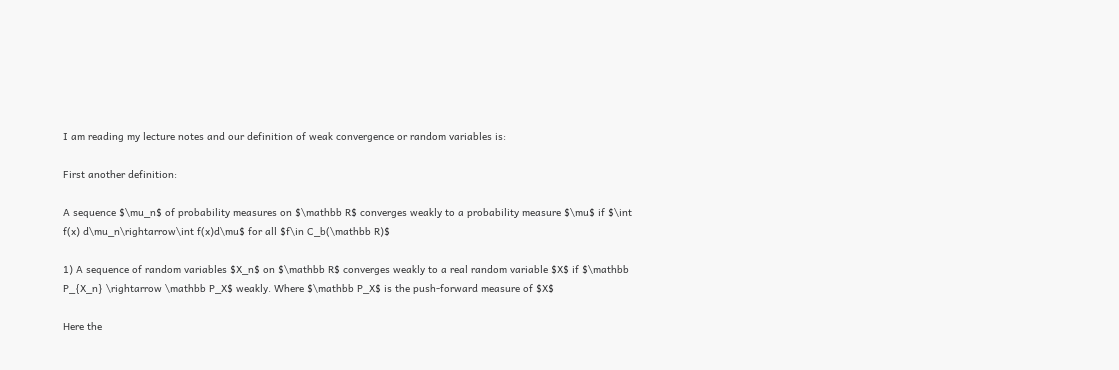I am reading my lecture notes and our definition of weak convergence or random variables is:

First another definition:

A sequence $\mu_n$ of probability measures on $\mathbb R$ converges weakly to a probability measure $\mu$ if $\int f(x) d\mu_n\rightarrow\int f(x)d\mu$ for all $f\in C_b(\mathbb R)$

1) A sequence of random variables $X_n$ on $\mathbb R$ converges weakly to a real random variable $X$ if $\mathbb P_{X_n} \rightarrow \mathbb P_X$ weakly. Where $\mathbb P_X$ is the push-forward measure of $X$

Here the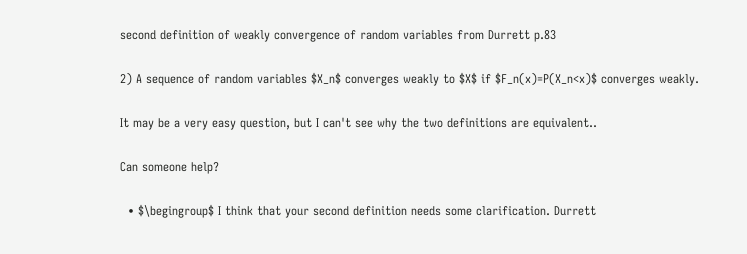second definition of weakly convergence of random variables from Durrett p.83

2) A sequence of random variables $X_n$ converges weakly to $X$ if $F_n(x)=P(X_n<x)$ converges weakly.

It may be a very easy question, but I can't see why the two definitions are equivalent..

Can someone help?

  • $\begingroup$ I think that your second definition needs some clarification. Durrett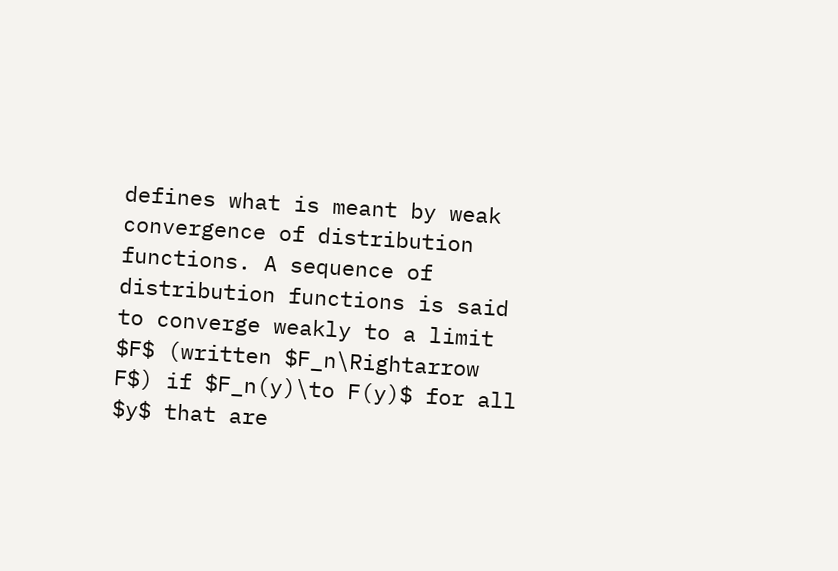defines what is meant by weak convergence of distribution functions. A sequence of distribution functions is said to converge weakly to a limit $F$ (written $F_n\Rightarrow F$) if $F_n(y)\to F(y)$ for all $y$ that are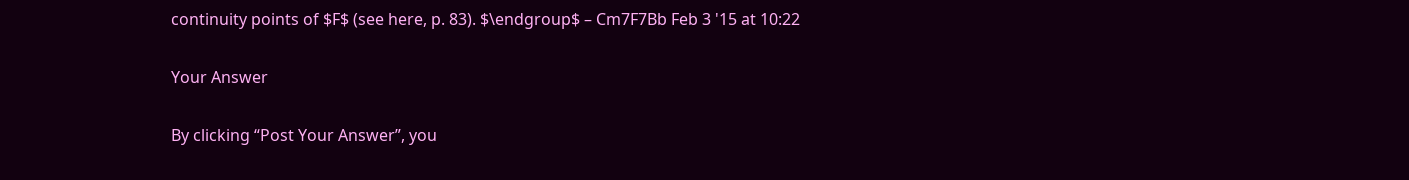continuity points of $F$ (see here, p. 83). $\endgroup$ – Cm7F7Bb Feb 3 '15 at 10:22

Your Answer

By clicking “Post Your Answer”, you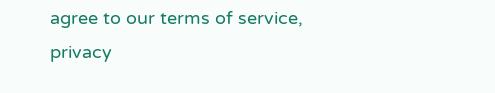agree to our terms of service, privacy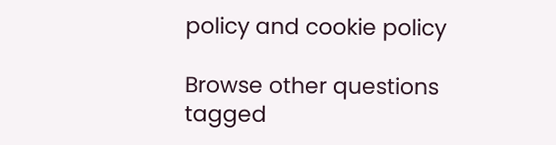policy and cookie policy

Browse other questions tagged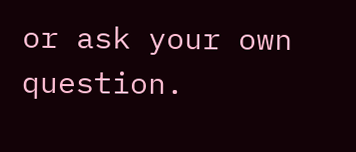or ask your own question.